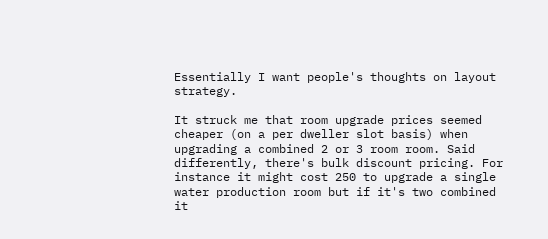Essentially I want people's thoughts on layout strategy.

It struck me that room upgrade prices seemed cheaper (on a per dweller slot basis) when upgrading a combined 2 or 3 room room. Said differently, there's bulk discount pricing. For instance it might cost 250 to upgrade a single water production room but if it's two combined it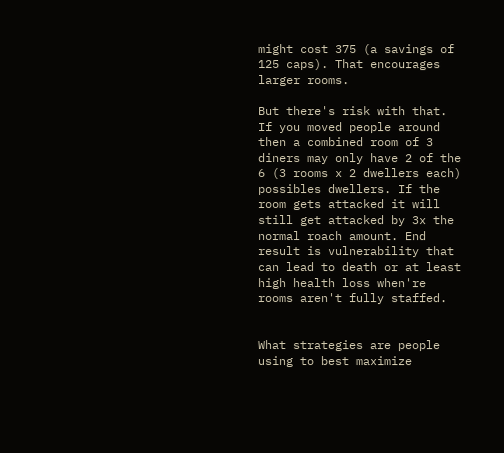might cost 375 (a savings of 125 caps). That encourages larger rooms.

But there's risk with that. If you moved people around then a combined room of 3 diners may only have 2 of the 6 (3 rooms x 2 dwellers each) possibles dwellers. If the room gets attacked it will still get attacked by 3x the normal roach amount. End result is vulnerability that can lead to death or at least high health loss when're rooms aren't fully staffed.


What strategies are people using to best maximize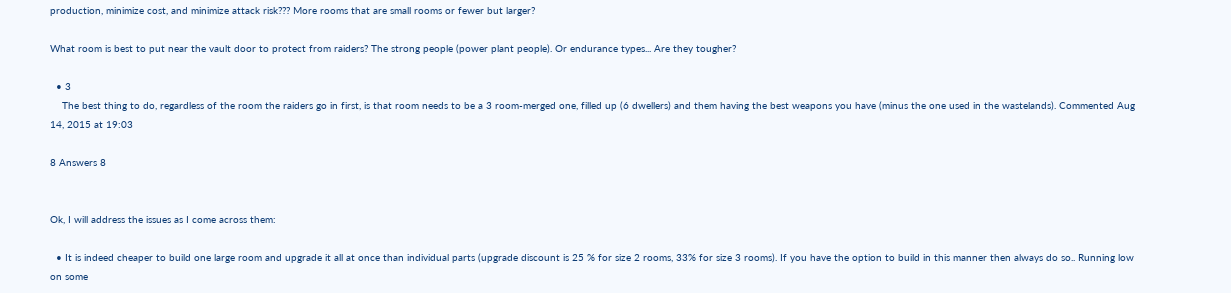production, minimize cost, and minimize attack risk??? More rooms that are small rooms or fewer but larger?

What room is best to put near the vault door to protect from raiders? The strong people (power plant people). Or endurance types... Are they tougher?

  • 3
    The best thing to do, regardless of the room the raiders go in first, is that room needs to be a 3 room-merged one, filled up (6 dwellers) and them having the best weapons you have (minus the one used in the wastelands). Commented Aug 14, 2015 at 19:03

8 Answers 8


Ok, I will address the issues as I come across them:

  • It is indeed cheaper to build one large room and upgrade it all at once than individual parts (upgrade discount is 25 % for size 2 rooms, 33% for size 3 rooms). If you have the option to build in this manner then always do so.. Running low on some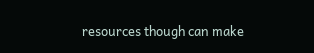resources though can make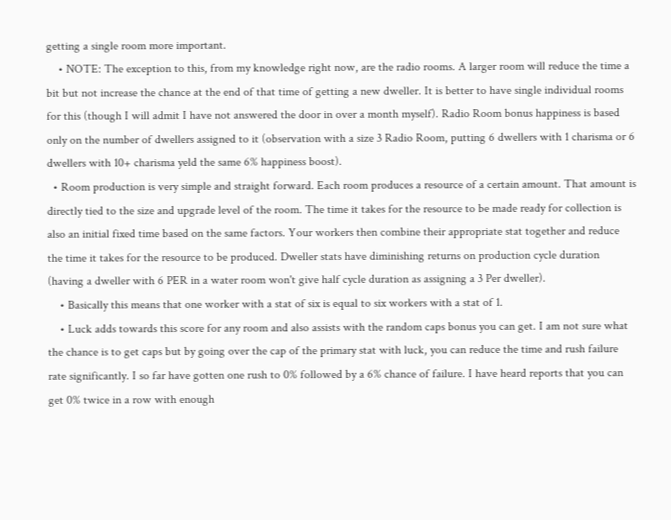getting a single room more important.
    • NOTE: The exception to this, from my knowledge right now, are the radio rooms. A larger room will reduce the time a bit but not increase the chance at the end of that time of getting a new dweller. It is better to have single individual rooms for this (though I will admit I have not answered the door in over a month myself). Radio Room bonus happiness is based only on the number of dwellers assigned to it (observation with a size 3 Radio Room, putting 6 dwellers with 1 charisma or 6 dwellers with 10+ charisma yeld the same 6% happiness boost).
  • Room production is very simple and straight forward. Each room produces a resource of a certain amount. That amount is directly tied to the size and upgrade level of the room. The time it takes for the resource to be made ready for collection is also an initial fixed time based on the same factors. Your workers then combine their appropriate stat together and reduce the time it takes for the resource to be produced. Dweller stats have diminishing returns on production cycle duration (having a dweller with 6 PER in a water room won't give half cycle duration as assigning a 3 Per dweller).
    • Basically this means that one worker with a stat of six is equal to six workers with a stat of 1.
    • Luck adds towards this score for any room and also assists with the random caps bonus you can get. I am not sure what the chance is to get caps but by going over the cap of the primary stat with luck, you can reduce the time and rush failure rate significantly. I so far have gotten one rush to 0% followed by a 6% chance of failure. I have heard reports that you can get 0% twice in a row with enough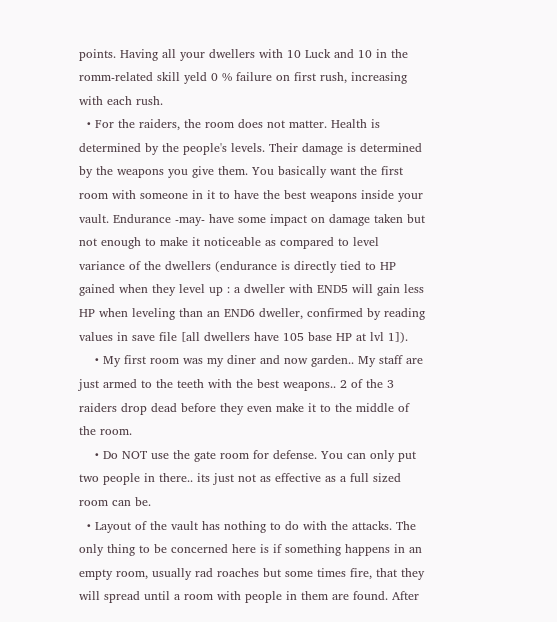points. Having all your dwellers with 10 Luck and 10 in the romm-related skill yeld 0 % failure on first rush, increasing with each rush.
  • For the raiders, the room does not matter. Health is determined by the people's levels. Their damage is determined by the weapons you give them. You basically want the first room with someone in it to have the best weapons inside your vault. Endurance -may- have some impact on damage taken but not enough to make it noticeable as compared to level variance of the dwellers (endurance is directly tied to HP gained when they level up : a dweller with END5 will gain less HP when leveling than an END6 dweller, confirmed by reading values in save file [all dwellers have 105 base HP at lvl 1]).
    • My first room was my diner and now garden.. My staff are just armed to the teeth with the best weapons.. 2 of the 3 raiders drop dead before they even make it to the middle of the room.
    • Do NOT use the gate room for defense. You can only put two people in there.. its just not as effective as a full sized room can be.
  • Layout of the vault has nothing to do with the attacks. The only thing to be concerned here is if something happens in an empty room, usually rad roaches but some times fire, that they will spread until a room with people in them are found. After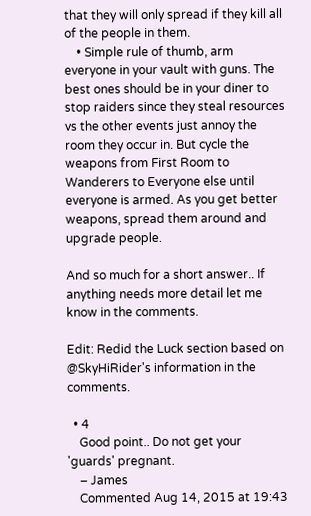that they will only spread if they kill all of the people in them.
    • Simple rule of thumb, arm everyone in your vault with guns. The best ones should be in your diner to stop raiders since they steal resources vs the other events just annoy the room they occur in. But cycle the weapons from First Room to Wanderers to Everyone else until everyone is armed. As you get better weapons, spread them around and upgrade people.

And so much for a short answer.. If anything needs more detail let me know in the comments.

Edit: Redid the Luck section based on @SkyHiRider's information in the comments.

  • 4
    Good point.. Do not get your 'guards' pregnant.
    – James
    Commented Aug 14, 2015 at 19:43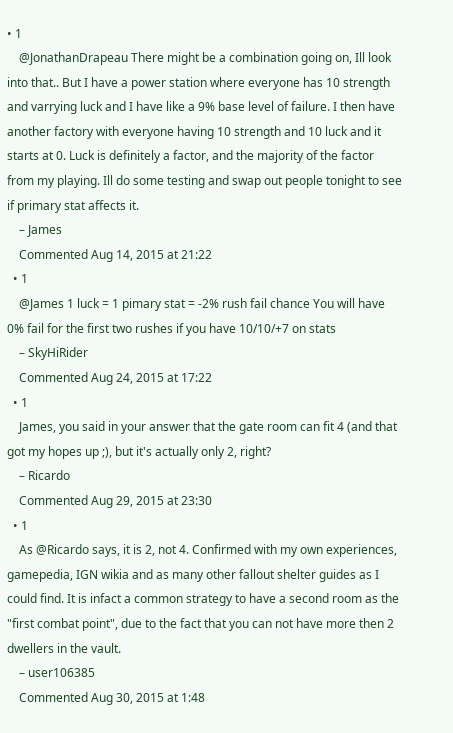• 1
    @JonathanDrapeau There might be a combination going on, Ill look into that.. But I have a power station where everyone has 10 strength and varrying luck and I have like a 9% base level of failure. I then have another factory with everyone having 10 strength and 10 luck and it starts at 0. Luck is definitely a factor, and the majority of the factor from my playing. Ill do some testing and swap out people tonight to see if primary stat affects it.
    – James
    Commented Aug 14, 2015 at 21:22
  • 1
    @James 1 luck = 1 pimary stat = -2% rush fail chance You will have 0% fail for the first two rushes if you have 10/10/+7 on stats
    – SkyHiRider
    Commented Aug 24, 2015 at 17:22
  • 1
    James, you said in your answer that the gate room can fit 4 (and that got my hopes up ;), but it's actually only 2, right?
    – Ricardo
    Commented Aug 29, 2015 at 23:30
  • 1
    As @Ricardo says, it is 2, not 4. Confirmed with my own experiences, gamepedia, IGN wikia and as many other fallout shelter guides as I could find. It is infact a common strategy to have a second room as the "first combat point", due to the fact that you can not have more then 2 dwellers in the vault.
    – user106385
    Commented Aug 30, 2015 at 1:48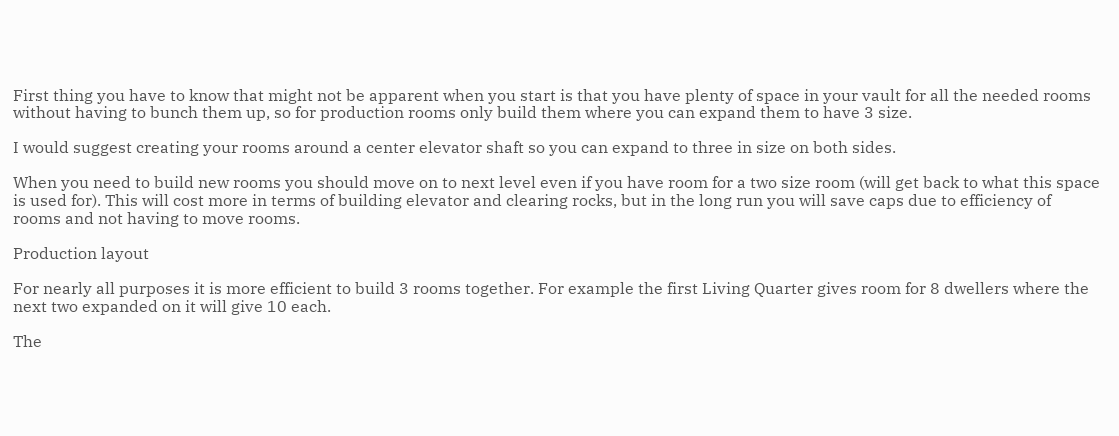First thing you have to know that might not be apparent when you start is that you have plenty of space in your vault for all the needed rooms without having to bunch them up, so for production rooms only build them where you can expand them to have 3 size.

I would suggest creating your rooms around a center elevator shaft so you can expand to three in size on both sides.

When you need to build new rooms you should move on to next level even if you have room for a two size room (will get back to what this space is used for). This will cost more in terms of building elevator and clearing rocks, but in the long run you will save caps due to efficiency of rooms and not having to move rooms.

Production layout

For nearly all purposes it is more efficient to build 3 rooms together. For example the first Living Quarter gives room for 8 dwellers where the next two expanded on it will give 10 each.

The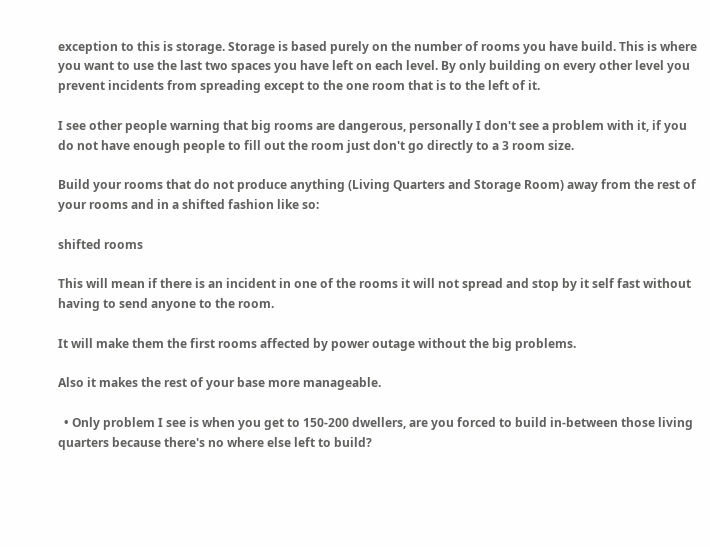exception to this is storage. Storage is based purely on the number of rooms you have build. This is where you want to use the last two spaces you have left on each level. By only building on every other level you prevent incidents from spreading except to the one room that is to the left of it.

I see other people warning that big rooms are dangerous, personally I don't see a problem with it, if you do not have enough people to fill out the room just don't go directly to a 3 room size.

Build your rooms that do not produce anything (Living Quarters and Storage Room) away from the rest of your rooms and in a shifted fashion like so:

shifted rooms

This will mean if there is an incident in one of the rooms it will not spread and stop by it self fast without having to send anyone to the room.

It will make them the first rooms affected by power outage without the big problems.

Also it makes the rest of your base more manageable.

  • Only problem I see is when you get to 150-200 dwellers, are you forced to build in-between those living quarters because there's no where else left to build?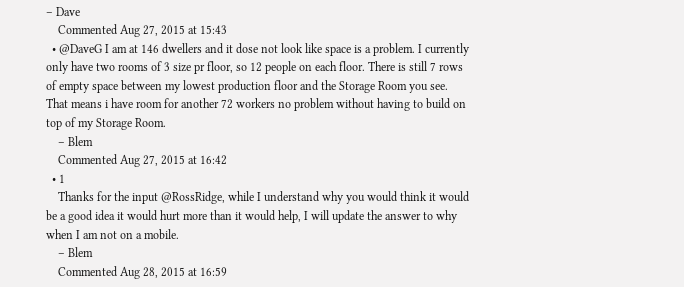– Dave
    Commented Aug 27, 2015 at 15:43
  • @DaveG I am at 146 dwellers and it dose not look like space is a problem. I currently only have two rooms of 3 size pr floor, so 12 people on each floor. There is still 7 rows of empty space between my lowest production floor and the Storage Room you see. That means i have room for another 72 workers no problem without having to build on top of my Storage Room.
    – Blem
    Commented Aug 27, 2015 at 16:42
  • 1
    Thanks for the input @RossRidge, while I understand why you would think it would be a good idea it would hurt more than it would help, I will update the answer to why when I am not on a mobile.
    – Blem
    Commented Aug 28, 2015 at 16:59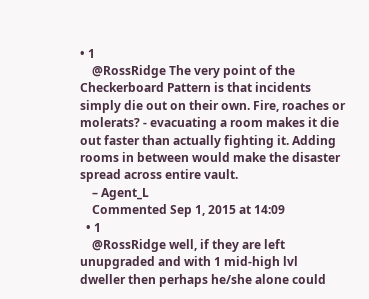• 1
    @RossRidge The very point of the Checkerboard Pattern is that incidents simply die out on their own. Fire, roaches or molerats? - evacuating a room makes it die out faster than actually fighting it. Adding rooms in between would make the disaster spread across entire vault.
    – Agent_L
    Commented Sep 1, 2015 at 14:09
  • 1
    @RossRidge well, if they are left unupgraded and with 1 mid-high lvl dweller then perhaps he/she alone could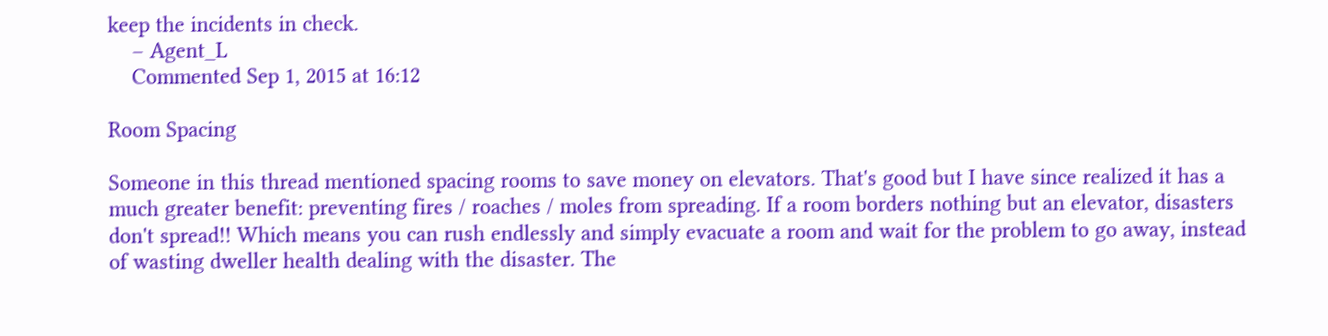keep the incidents in check.
    – Agent_L
    Commented Sep 1, 2015 at 16:12

Room Spacing

Someone in this thread mentioned spacing rooms to save money on elevators. That's good but I have since realized it has a much greater benefit: preventing fires / roaches / moles from spreading. If a room borders nothing but an elevator, disasters don't spread!! Which means you can rush endlessly and simply evacuate a room and wait for the problem to go away, instead of wasting dweller health dealing with the disaster. The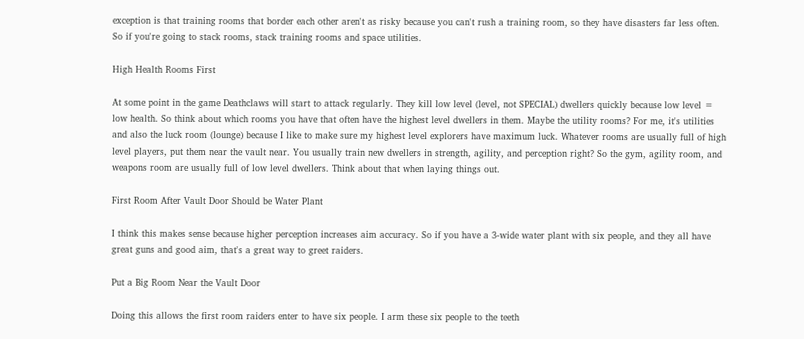exception is that training rooms that border each other aren't as risky because you can't rush a training room, so they have disasters far less often. So if you're going to stack rooms, stack training rooms and space utilities.

High Health Rooms First

At some point in the game Deathclaws will start to attack regularly. They kill low level (level, not SPECIAL) dwellers quickly because low level = low health. So think about which rooms you have that often have the highest level dwellers in them. Maybe the utility rooms? For me, it's utilities and also the luck room (lounge) because I like to make sure my highest level explorers have maximum luck. Whatever rooms are usually full of high level players, put them near the vault near. You usually train new dwellers in strength, agility, and perception right? So the gym, agility room, and weapons room are usually full of low level dwellers. Think about that when laying things out.

First Room After Vault Door Should be Water Plant

I think this makes sense because higher perception increases aim accuracy. So if you have a 3-wide water plant with six people, and they all have great guns and good aim, that's a great way to greet raiders.

Put a Big Room Near the Vault Door

Doing this allows the first room raiders enter to have six people. I arm these six people to the teeth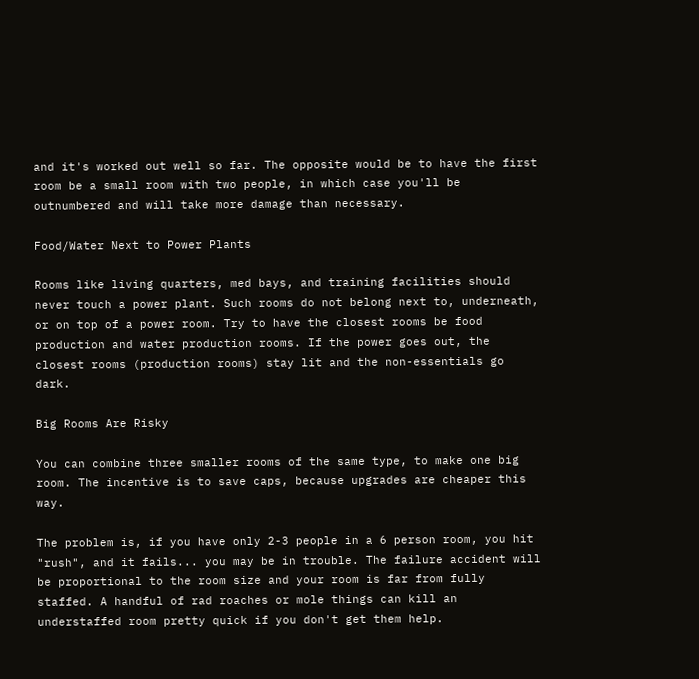and it's worked out well so far. The opposite would be to have the first room be a small room with two people, in which case you'll be outnumbered and will take more damage than necessary.

Food/Water Next to Power Plants

Rooms like living quarters, med bays, and training facilities should never touch a power plant. Such rooms do not belong next to, underneath, or on top of a power room. Try to have the closest rooms be food production and water production rooms. If the power goes out, the closest rooms (production rooms) stay lit and the non-essentials go dark.

Big Rooms Are Risky

You can combine three smaller rooms of the same type, to make one big room. The incentive is to save caps, because upgrades are cheaper this way.

The problem is, if you have only 2-3 people in a 6 person room, you hit "rush", and it fails... you may be in trouble. The failure accident will be proportional to the room size and your room is far from fully staffed. A handful of rad roaches or mole things can kill an understaffed room pretty quick if you don't get them help.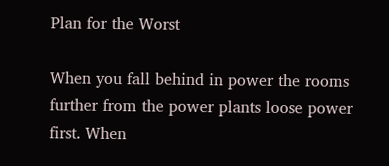Plan for the Worst

When you fall behind in power the rooms further from the power plants loose power first. When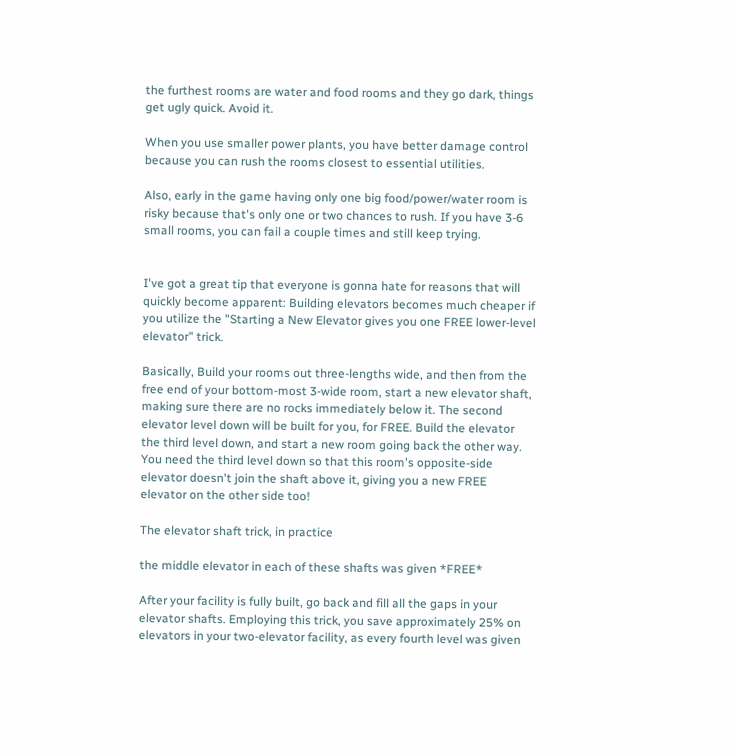the furthest rooms are water and food rooms and they go dark, things get ugly quick. Avoid it.

When you use smaller power plants, you have better damage control because you can rush the rooms closest to essential utilities.

Also, early in the game having only one big food/power/water room is risky because that's only one or two chances to rush. If you have 3-6 small rooms, you can fail a couple times and still keep trying.


I've got a great tip that everyone is gonna hate for reasons that will quickly become apparent: Building elevators becomes much cheaper if you utilize the "Starting a New Elevator gives you one FREE lower-level elevator" trick.

Basically, Build your rooms out three-lengths wide, and then from the free end of your bottom-most 3-wide room, start a new elevator shaft, making sure there are no rocks immediately below it. The second elevator level down will be built for you, for FREE. Build the elevator the third level down, and start a new room going back the other way. You need the third level down so that this room's opposite-side elevator doesn't join the shaft above it, giving you a new FREE elevator on the other side too!

The elevator shaft trick, in practice

the middle elevator in each of these shafts was given *FREE*

After your facility is fully built, go back and fill all the gaps in your elevator shafts. Employing this trick, you save approximately 25% on elevators in your two-elevator facility, as every fourth level was given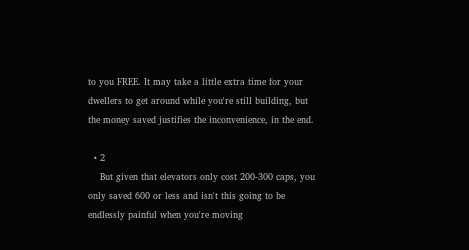to you FREE. It may take a little extra time for your dwellers to get around while you're still building, but the money saved justifies the inconvenience, in the end.

  • 2
    But given that elevators only cost 200-300 caps, you only saved 600 or less and isn't this going to be endlessly painful when you're moving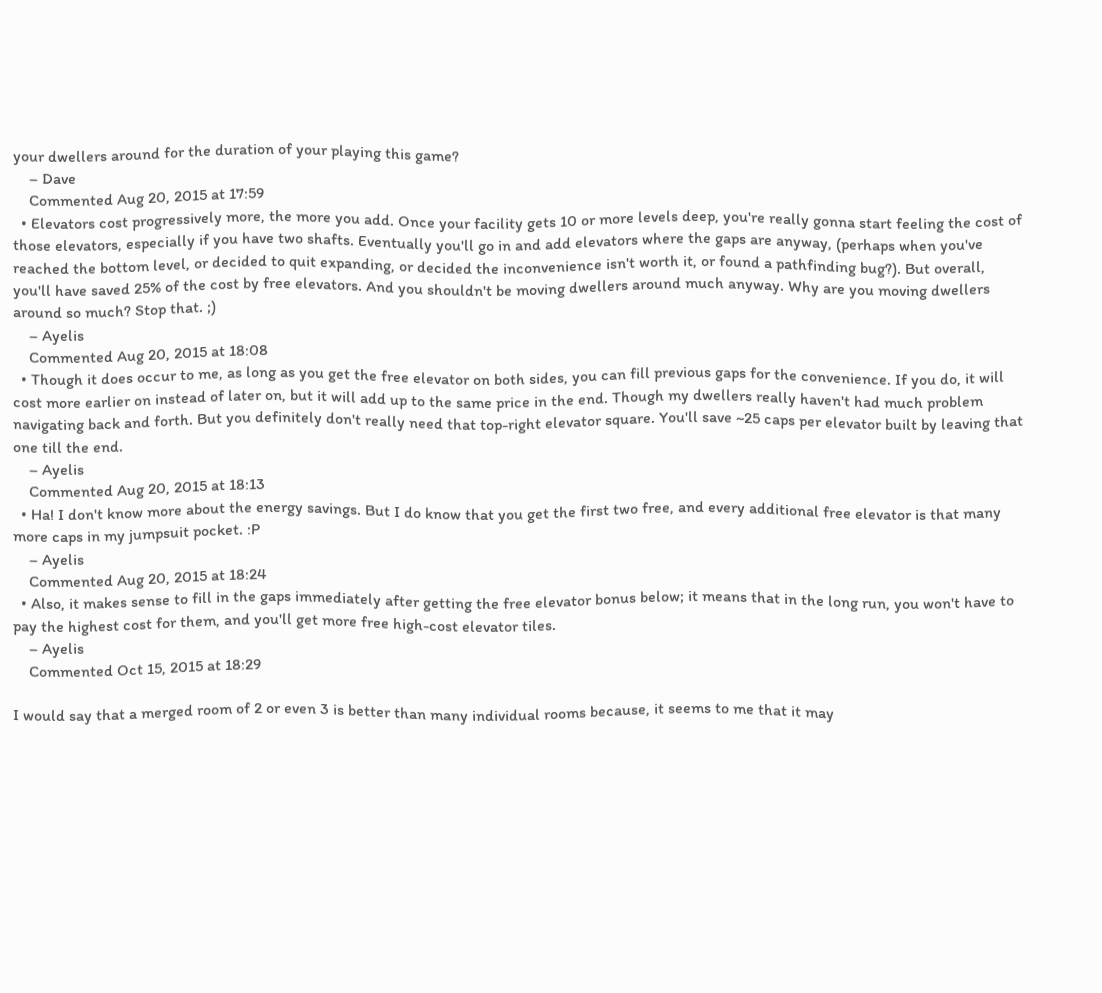your dwellers around for the duration of your playing this game?
    – Dave
    Commented Aug 20, 2015 at 17:59
  • Elevators cost progressively more, the more you add. Once your facility gets 10 or more levels deep, you're really gonna start feeling the cost of those elevators, especially if you have two shafts. Eventually you'll go in and add elevators where the gaps are anyway, (perhaps when you've reached the bottom level, or decided to quit expanding, or decided the inconvenience isn't worth it, or found a pathfinding bug?). But overall, you'll have saved 25% of the cost by free elevators. And you shouldn't be moving dwellers around much anyway. Why are you moving dwellers around so much? Stop that. ;)
    – Ayelis
    Commented Aug 20, 2015 at 18:08
  • Though it does occur to me, as long as you get the free elevator on both sides, you can fill previous gaps for the convenience. If you do, it will cost more earlier on instead of later on, but it will add up to the same price in the end. Though my dwellers really haven't had much problem navigating back and forth. But you definitely don't really need that top-right elevator square. You'll save ~25 caps per elevator built by leaving that one till the end.
    – Ayelis
    Commented Aug 20, 2015 at 18:13
  • Ha! I don't know more about the energy savings. But I do know that you get the first two free, and every additional free elevator is that many more caps in my jumpsuit pocket. :P
    – Ayelis
    Commented Aug 20, 2015 at 18:24
  • Also, it makes sense to fill in the gaps immediately after getting the free elevator bonus below; it means that in the long run, you won't have to pay the highest cost for them, and you'll get more free high-cost elevator tiles.
    – Ayelis
    Commented Oct 15, 2015 at 18:29

I would say that a merged room of 2 or even 3 is better than many individual rooms because, it seems to me that it may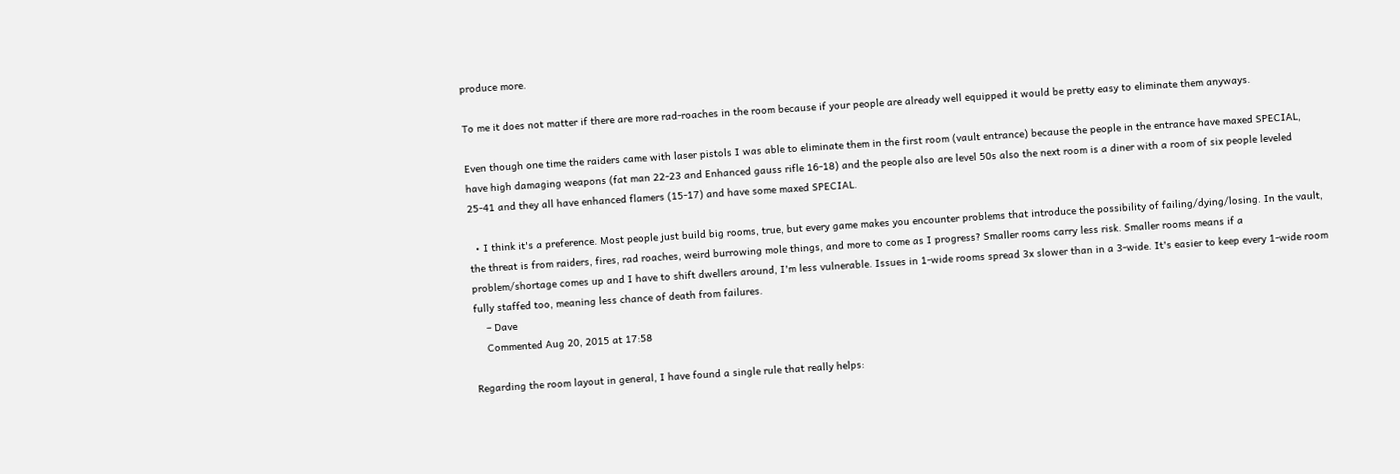produce more.

To me it does not matter if there are more rad-roaches in the room because if your people are already well equipped it would be pretty easy to eliminate them anyways.

Even though one time the raiders came with laser pistols I was able to eliminate them in the first room (vault entrance) because the people in the entrance have maxed SPECIAL, have high damaging weapons (fat man 22-23 and Enhanced gauss rifle 16-18) and the people also are level 50s also the next room is a diner with a room of six people leveled 25-41 and they all have enhanced flamers (15-17) and have some maxed SPECIAL.

  • I think it's a preference. Most people just build big rooms, true, but every game makes you encounter problems that introduce the possibility of failing/dying/losing. In the vault, the threat is from raiders, fires, rad roaches, weird burrowing mole things, and more to come as I progress? Smaller rooms carry less risk. Smaller rooms means if a problem/shortage comes up and I have to shift dwellers around, I'm less vulnerable. Issues in 1-wide rooms spread 3x slower than in a 3-wide. It's easier to keep every 1-wide room fully staffed too, meaning less chance of death from failures.
    – Dave
    Commented Aug 20, 2015 at 17:58

Regarding the room layout in general, I have found a single rule that really helps: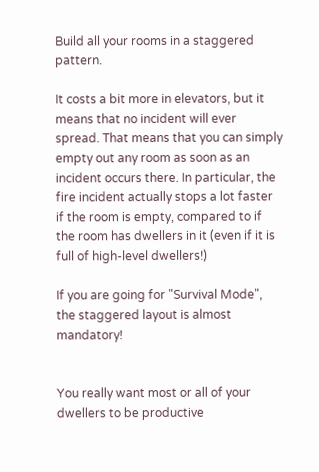Build all your rooms in a staggered pattern.

It costs a bit more in elevators, but it means that no incident will ever spread. That means that you can simply empty out any room as soon as an incident occurs there. In particular, the fire incident actually stops a lot faster if the room is empty, compared to if the room has dwellers in it (even if it is full of high-level dwellers!)

If you are going for "Survival Mode", the staggered layout is almost mandatory!


You really want most or all of your dwellers to be productive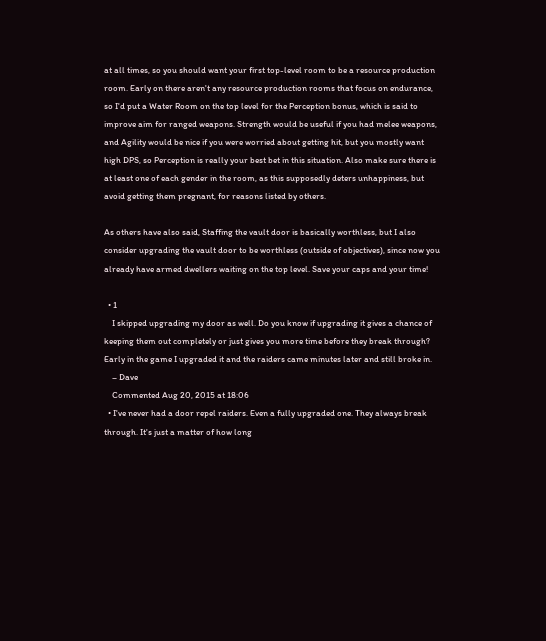at all times, so you should want your first top-level room to be a resource production room. Early on there aren't any resource production rooms that focus on endurance, so I'd put a Water Room on the top level for the Perception bonus, which is said to improve aim for ranged weapons. Strength would be useful if you had melee weapons, and Agility would be nice if you were worried about getting hit, but you mostly want high DPS, so Perception is really your best bet in this situation. Also make sure there is at least one of each gender in the room, as this supposedly deters unhappiness, but avoid getting them pregnant, for reasons listed by others.

As others have also said, Staffing the vault door is basically worthless, but I also consider upgrading the vault door to be worthless (outside of objectives), since now you already have armed dwellers waiting on the top level. Save your caps and your time!

  • 1
    I skipped upgrading my door as well. Do you know if upgrading it gives a chance of keeping them out completely or just gives you more time before they break through? Early in the game I upgraded it and the raiders came minutes later and still broke in.
    – Dave
    Commented Aug 20, 2015 at 18:06
  • I've never had a door repel raiders. Even a fully upgraded one. They always break through. It's just a matter of how long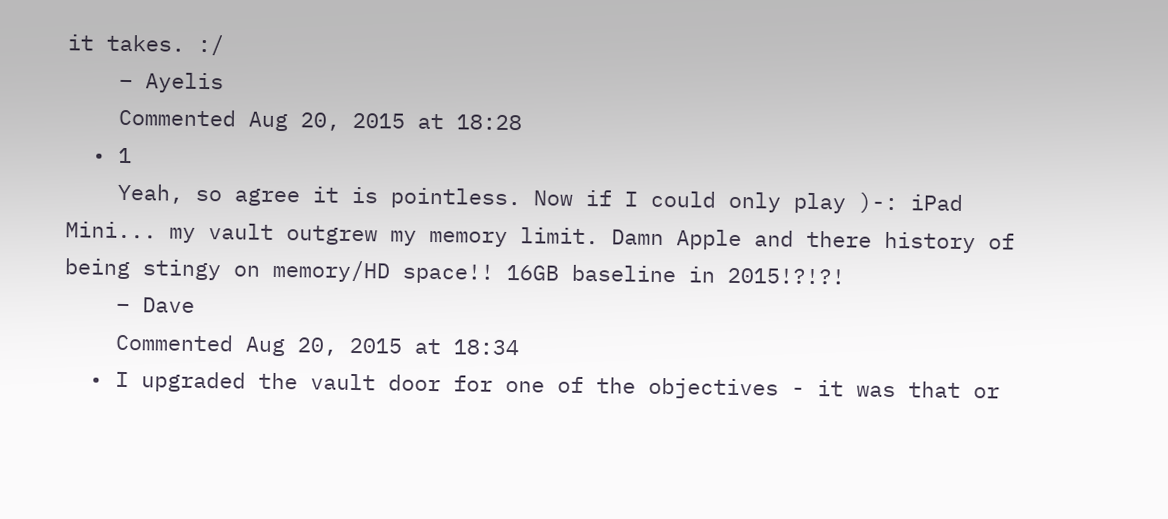it takes. :/
    – Ayelis
    Commented Aug 20, 2015 at 18:28
  • 1
    Yeah, so agree it is pointless. Now if I could only play )-: iPad Mini... my vault outgrew my memory limit. Damn Apple and there history of being stingy on memory/HD space!! 16GB baseline in 2015!?!?!
    – Dave
    Commented Aug 20, 2015 at 18:34
  • I upgraded the vault door for one of the objectives - it was that or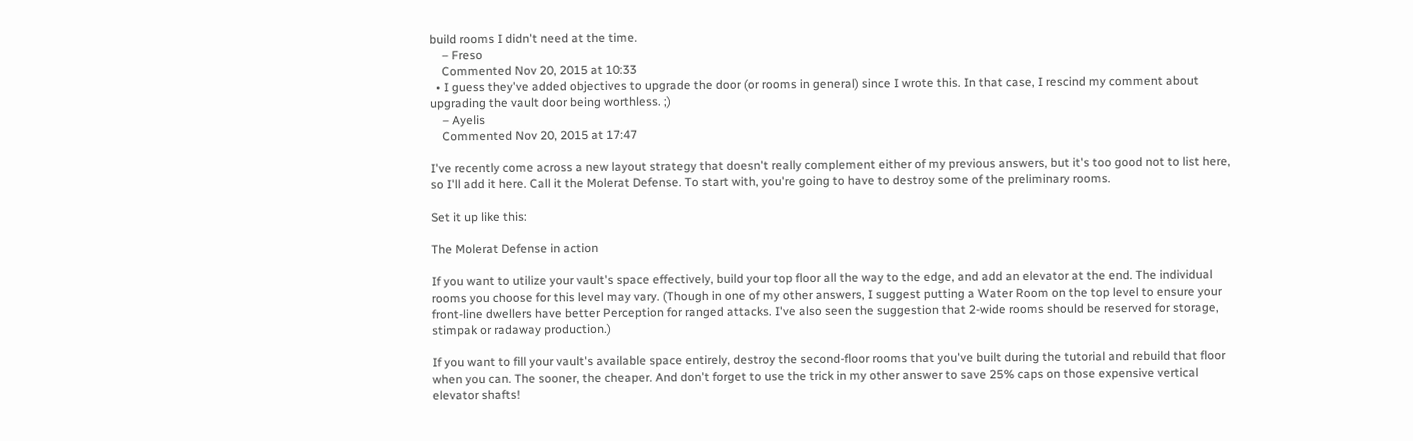build rooms I didn't need at the time.
    – Freso
    Commented Nov 20, 2015 at 10:33
  • I guess they've added objectives to upgrade the door (or rooms in general) since I wrote this. In that case, I rescind my comment about upgrading the vault door being worthless. ;)
    – Ayelis
    Commented Nov 20, 2015 at 17:47

I've recently come across a new layout strategy that doesn't really complement either of my previous answers, but it's too good not to list here, so I'll add it here. Call it the Molerat Defense. To start with, you're going to have to destroy some of the preliminary rooms.

Set it up like this:

The Molerat Defense in action

If you want to utilize your vault's space effectively, build your top floor all the way to the edge, and add an elevator at the end. The individual rooms you choose for this level may vary. (Though in one of my other answers, I suggest putting a Water Room on the top level to ensure your front-line dwellers have better Perception for ranged attacks. I've also seen the suggestion that 2-wide rooms should be reserved for storage, stimpak or radaway production.)

If you want to fill your vault's available space entirely, destroy the second-floor rooms that you've built during the tutorial and rebuild that floor when you can. The sooner, the cheaper. And don't forget to use the trick in my other answer to save 25% caps on those expensive vertical elevator shafts!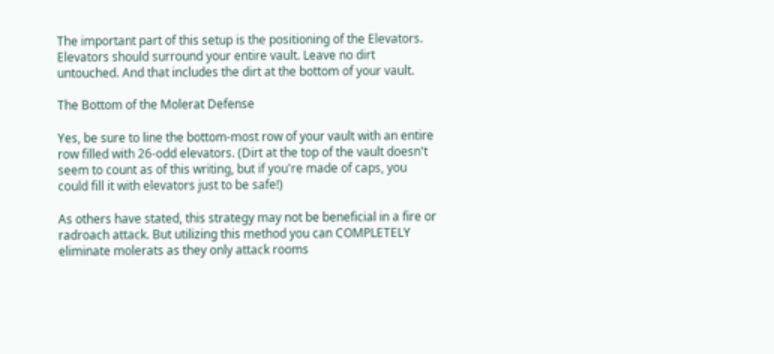The important part of this setup is the positioning of the Elevators. Elevators should surround your entire vault. Leave no dirt untouched. And that includes the dirt at the bottom of your vault.

The Bottom of the Molerat Defense

Yes, be sure to line the bottom-most row of your vault with an entire row filled with 26-odd elevators. (Dirt at the top of the vault doesn't seem to count as of this writing, but if you're made of caps, you could fill it with elevators just to be safe!)

As others have stated, this strategy may not be beneficial in a fire or radroach attack. But utilizing this method you can COMPLETELY eliminate molerats as they only attack rooms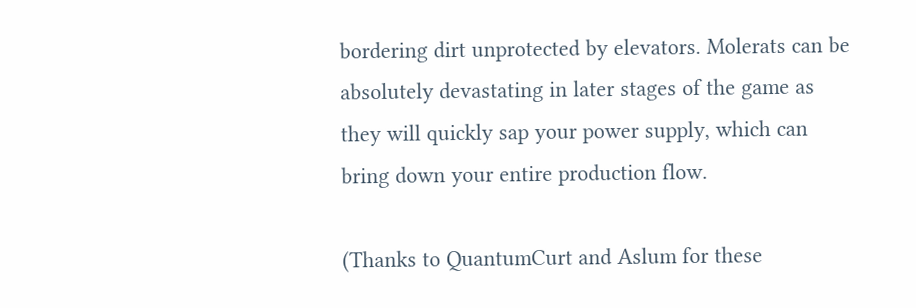bordering dirt unprotected by elevators. Molerats can be absolutely devastating in later stages of the game as they will quickly sap your power supply, which can bring down your entire production flow.

(Thanks to QuantumCurt and Aslum for these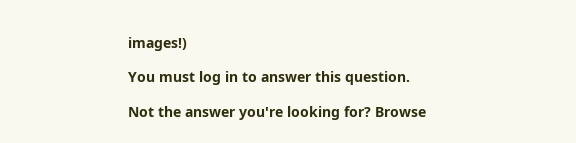images!)

You must log in to answer this question.

Not the answer you're looking for? Browse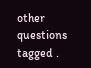other questions tagged .